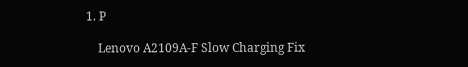1. P

    Lenovo A2109A-F Slow Charging Fix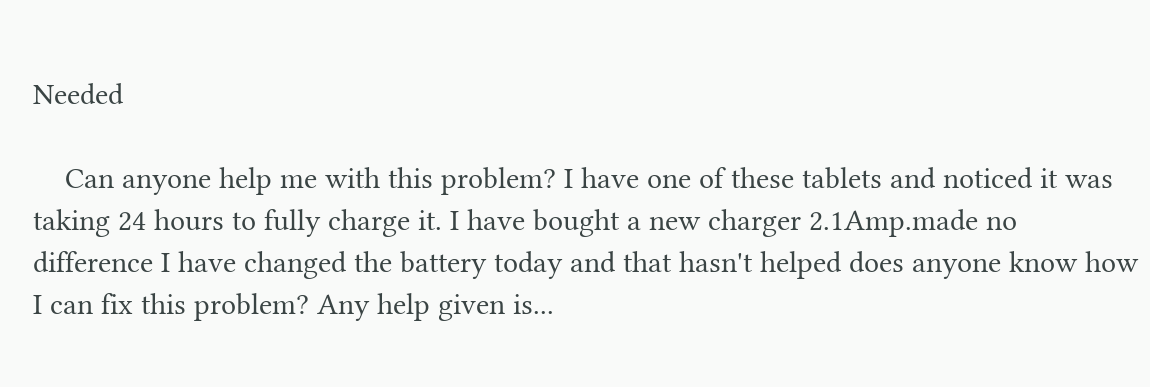Needed

    Can anyone help me with this problem? I have one of these tablets and noticed it was taking 24 hours to fully charge it. I have bought a new charger 2.1Amp.made no difference I have changed the battery today and that hasn't helped does anyone know how I can fix this problem? Any help given is...